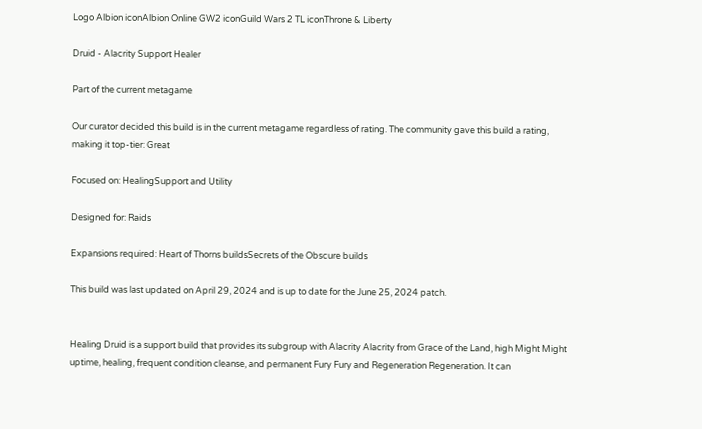Logo Albion iconAlbion Online GW2 iconGuild Wars 2 TL iconThrone & Liberty

Druid - Alacrity Support Healer

Part of the current metagame

Our curator decided this build is in the current metagame regardless of rating. The community gave this build a rating, making it top-tier: Great

Focused on: HealingSupport and Utility

Designed for: Raids

Expansions required: Heart of Thorns buildsSecrets of the Obscure builds

This build was last updated on April 29, 2024 and is up to date for the June 25, 2024 patch.


Healing Druid is a support build that provides its subgroup with Alacrity Alacrity from Grace of the Land, high Might Might uptime, healing, frequent condition cleanse, and permanent Fury Fury and Regeneration Regeneration. It can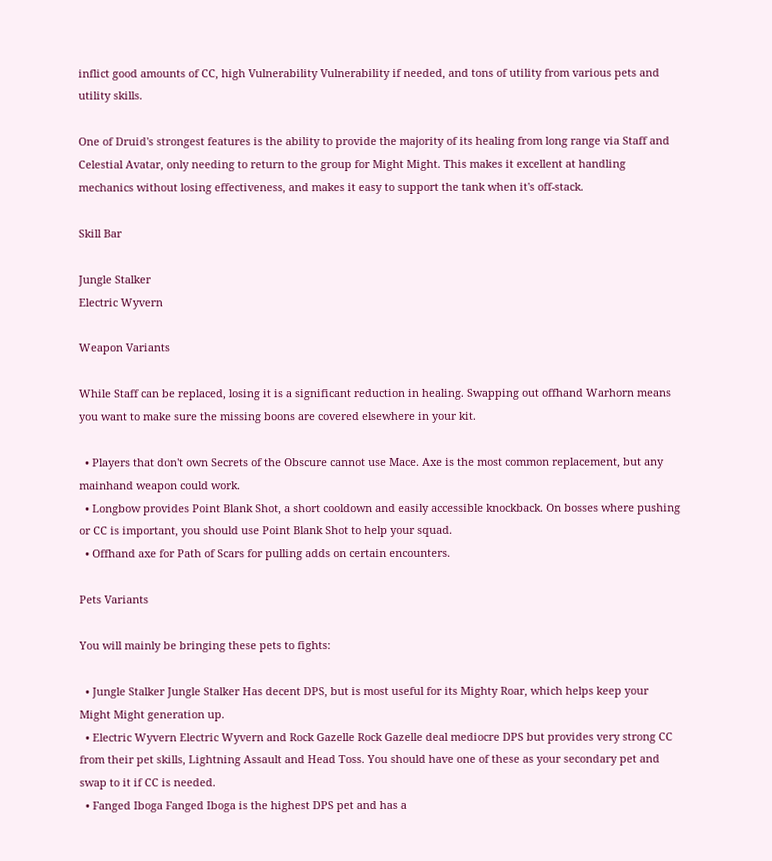inflict good amounts of CC, high Vulnerability Vulnerability if needed, and tons of utility from various pets and utility skills.

One of Druid's strongest features is the ability to provide the majority of its healing from long range via Staff and Celestial Avatar, only needing to return to the group for Might Might. This makes it excellent at handling mechanics without losing effectiveness, and makes it easy to support the tank when it's off-stack.

Skill Bar

Jungle Stalker
Electric Wyvern

Weapon Variants

While Staff can be replaced, losing it is a significant reduction in healing. Swapping out offhand Warhorn means you want to make sure the missing boons are covered elsewhere in your kit.

  • Players that don't own Secrets of the Obscure cannot use Mace. Axe is the most common replacement, but any mainhand weapon could work.
  • Longbow provides Point Blank Shot, a short cooldown and easily accessible knockback. On bosses where pushing or CC is important, you should use Point Blank Shot to help your squad.
  • Offhand axe for Path of Scars for pulling adds on certain encounters.

Pets Variants

You will mainly be bringing these pets to fights:

  • Jungle Stalker Jungle Stalker Has decent DPS, but is most useful for its Mighty Roar, which helps keep your Might Might generation up.
  • Electric Wyvern Electric Wyvern and Rock Gazelle Rock Gazelle deal mediocre DPS but provides very strong CC from their pet skills, Lightning Assault and Head Toss. You should have one of these as your secondary pet and swap to it if CC is needed.
  • Fanged Iboga Fanged Iboga is the highest DPS pet and has a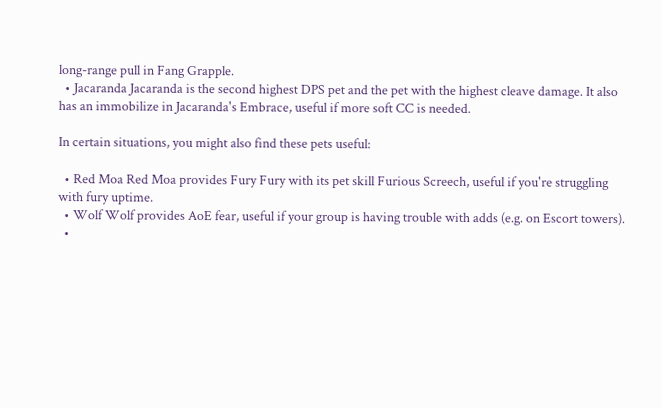long-range pull in Fang Grapple.
  • Jacaranda Jacaranda is the second highest DPS pet and the pet with the highest cleave damage. It also has an immobilize in Jacaranda's Embrace, useful if more soft CC is needed.

In certain situations, you might also find these pets useful:

  • Red Moa Red Moa provides Fury Fury with its pet skill Furious Screech, useful if you're struggling with fury uptime.
  • Wolf Wolf provides AoE fear, useful if your group is having trouble with adds (e.g. on Escort towers).
  •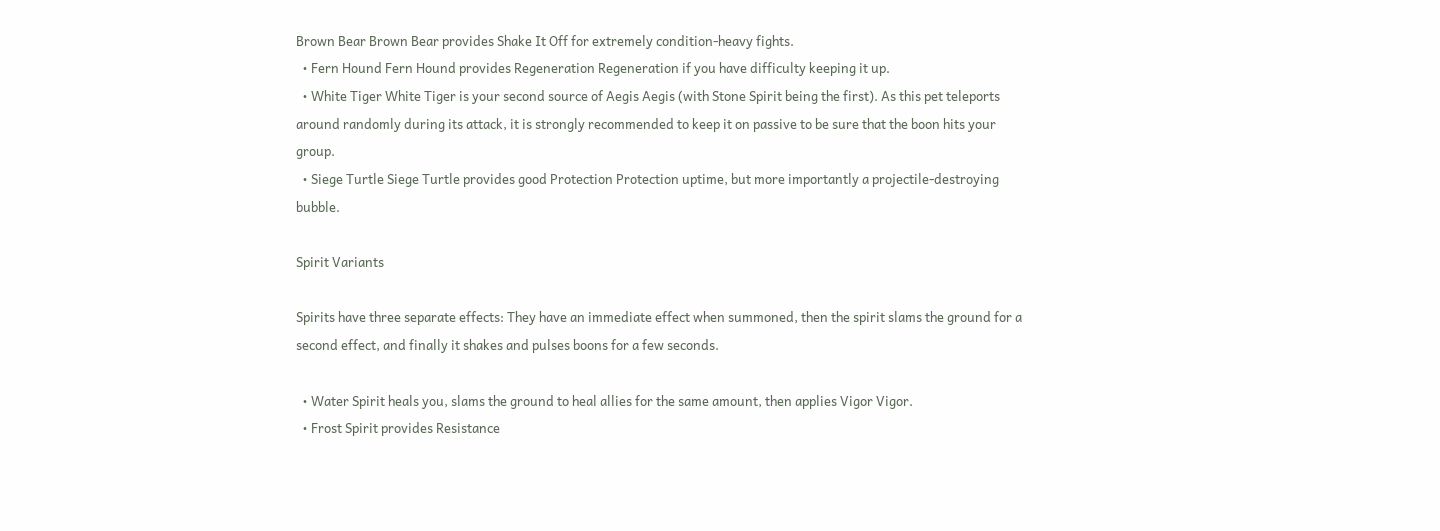Brown Bear Brown Bear provides Shake It Off for extremely condition-heavy fights.
  • Fern Hound Fern Hound provides Regeneration Regeneration if you have difficulty keeping it up.
  • White Tiger White Tiger is your second source of Aegis Aegis (with Stone Spirit being the first). As this pet teleports around randomly during its attack, it is strongly recommended to keep it on passive to be sure that the boon hits your group.
  • Siege Turtle Siege Turtle provides good Protection Protection uptime, but more importantly a projectile-destroying bubble.

Spirit Variants

Spirits have three separate effects: They have an immediate effect when summoned, then the spirit slams the ground for a second effect, and finally it shakes and pulses boons for a few seconds.

  • Water Spirit heals you, slams the ground to heal allies for the same amount, then applies Vigor Vigor.
  • Frost Spirit provides Resistance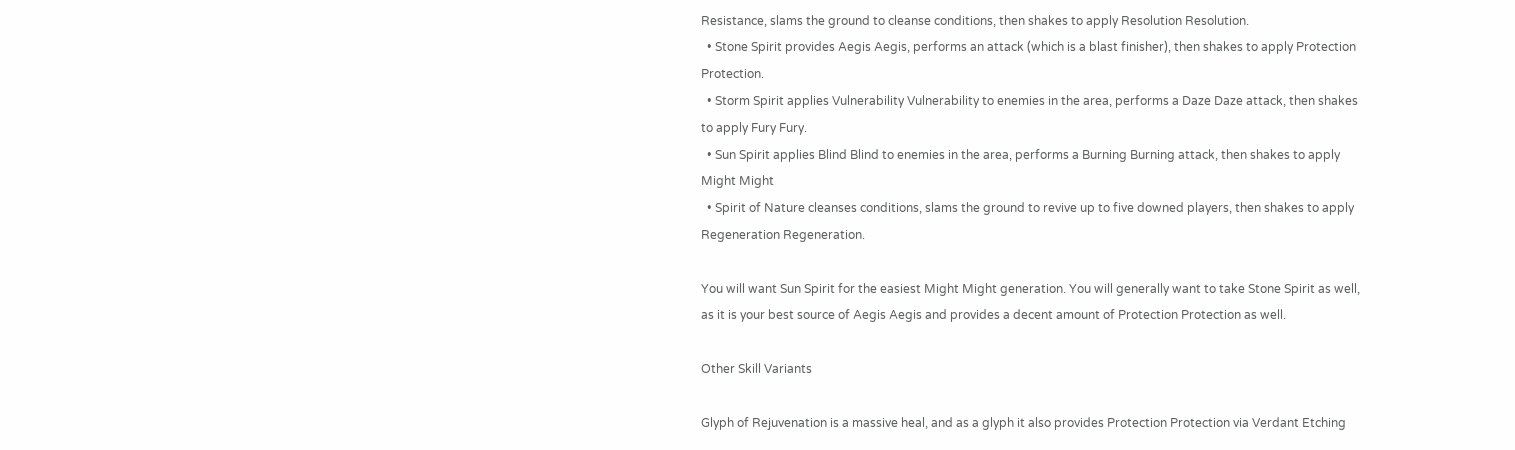Resistance, slams the ground to cleanse conditions, then shakes to apply Resolution Resolution.
  • Stone Spirit provides Aegis Aegis, performs an attack (which is a blast finisher), then shakes to apply Protection Protection.
  • Storm Spirit applies Vulnerability Vulnerability to enemies in the area, performs a Daze Daze attack, then shakes to apply Fury Fury.
  • Sun Spirit applies Blind Blind to enemies in the area, performs a Burning Burning attack, then shakes to apply Might Might
  • Spirit of Nature cleanses conditions, slams the ground to revive up to five downed players, then shakes to apply Regeneration Regeneration.

You will want Sun Spirit for the easiest Might Might generation. You will generally want to take Stone Spirit as well, as it is your best source of Aegis Aegis and provides a decent amount of Protection Protection as well.

Other Skill Variants

Glyph of Rejuvenation is a massive heal, and as a glyph it also provides Protection Protection via Verdant Etching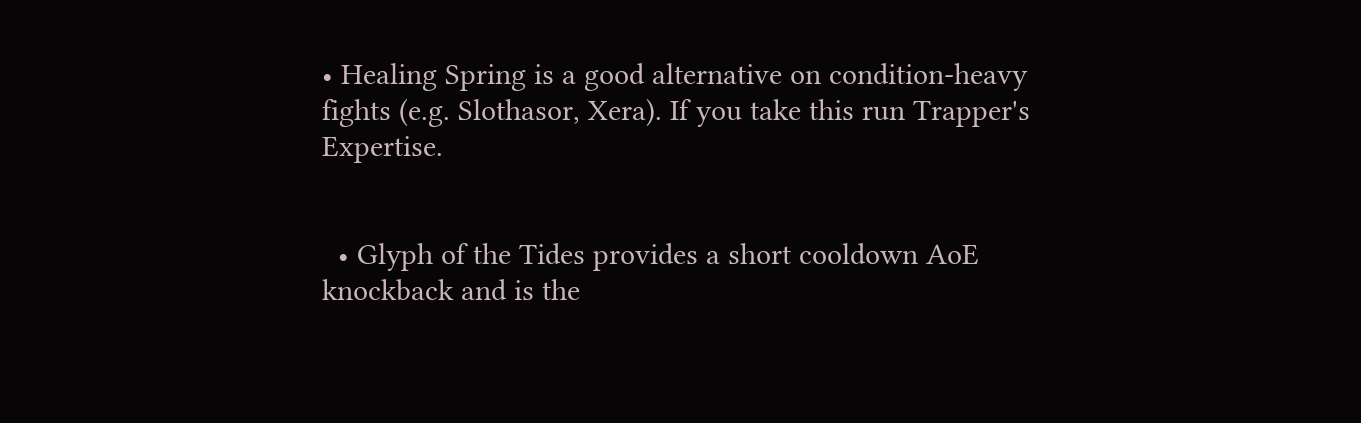• Healing Spring is a good alternative on condition-heavy fights (e.g. Slothasor, Xera). If you take this run Trapper's Expertise.


  • Glyph of the Tides provides a short cooldown AoE knockback and is the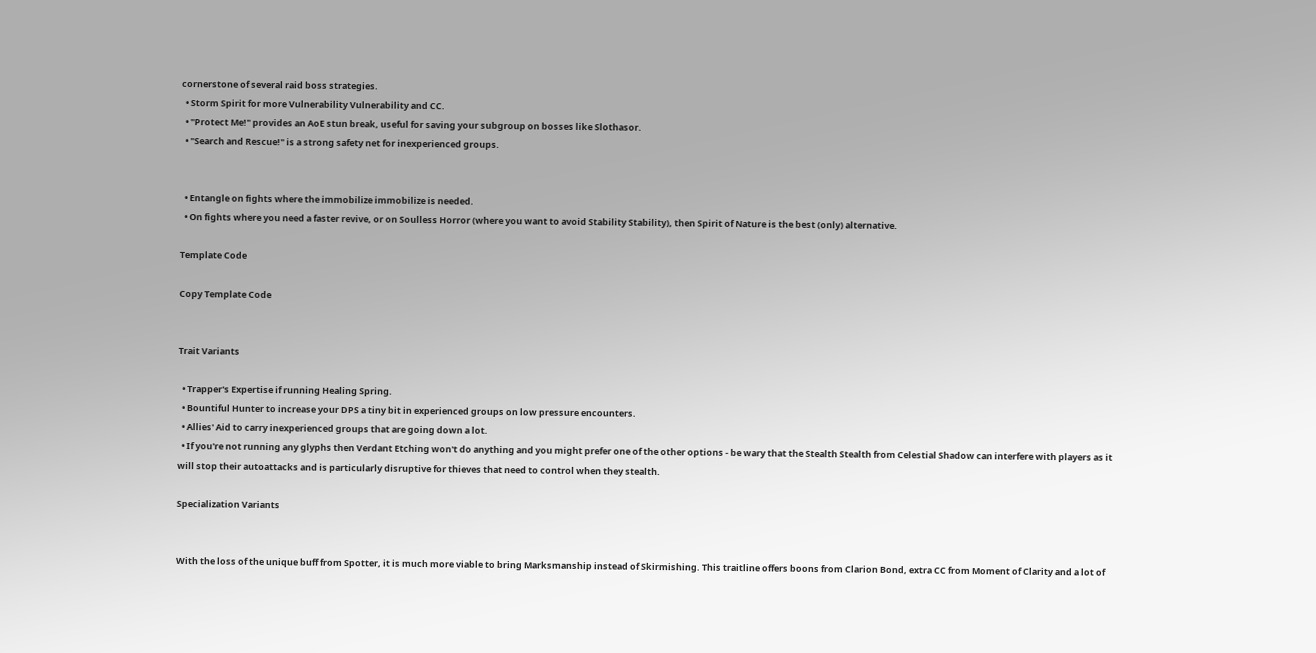cornerstone of several raid boss strategies.
  • Storm Spirit for more Vulnerability Vulnerability and CC.
  • "Protect Me!" provides an AoE stun break, useful for saving your subgroup on bosses like Slothasor.
  • "Search and Rescue!" is a strong safety net for inexperienced groups.


  • Entangle on fights where the immobilize immobilize is needed.
  • On fights where you need a faster revive, or on Soulless Horror (where you want to avoid Stability Stability), then Spirit of Nature is the best (only) alternative.

Template Code

Copy Template Code


Trait Variants

  • Trapper's Expertise if running Healing Spring.
  • Bountiful Hunter to increase your DPS a tiny bit in experienced groups on low pressure encounters.
  • Allies' Aid to carry inexperienced groups that are going down a lot.
  • If you're not running any glyphs then Verdant Etching won't do anything and you might prefer one of the other options - be wary that the Stealth Stealth from Celestial Shadow can interfere with players as it will stop their autoattacks and is particularly disruptive for thieves that need to control when they stealth.

Specialization Variants


With the loss of the unique buff from Spotter, it is much more viable to bring Marksmanship instead of Skirmishing. This traitline offers boons from Clarion Bond, extra CC from Moment of Clarity and a lot of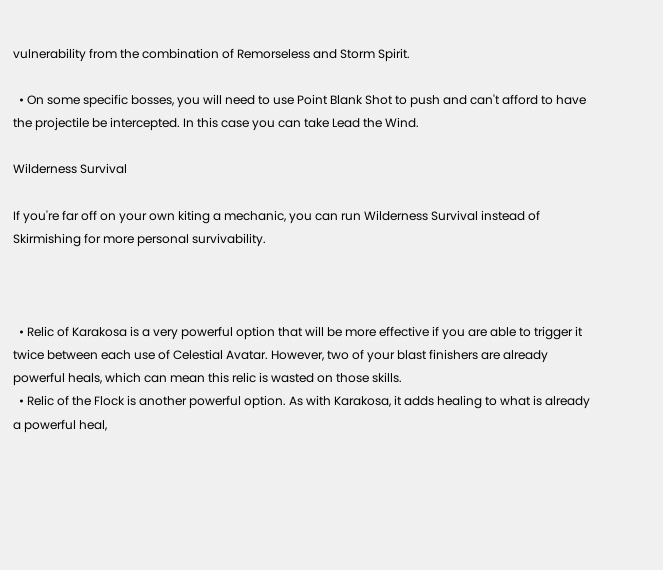vulnerability from the combination of Remorseless and Storm Spirit.

  • On some specific bosses, you will need to use Point Blank Shot to push and can't afford to have the projectile be intercepted. In this case you can take Lead the Wind.

Wilderness Survival

If you're far off on your own kiting a mechanic, you can run Wilderness Survival instead of Skirmishing for more personal survivability.



  • Relic of Karakosa is a very powerful option that will be more effective if you are able to trigger it twice between each use of Celestial Avatar. However, two of your blast finishers are already powerful heals, which can mean this relic is wasted on those skills.
  • Relic of the Flock is another powerful option. As with Karakosa, it adds healing to what is already a powerful heal,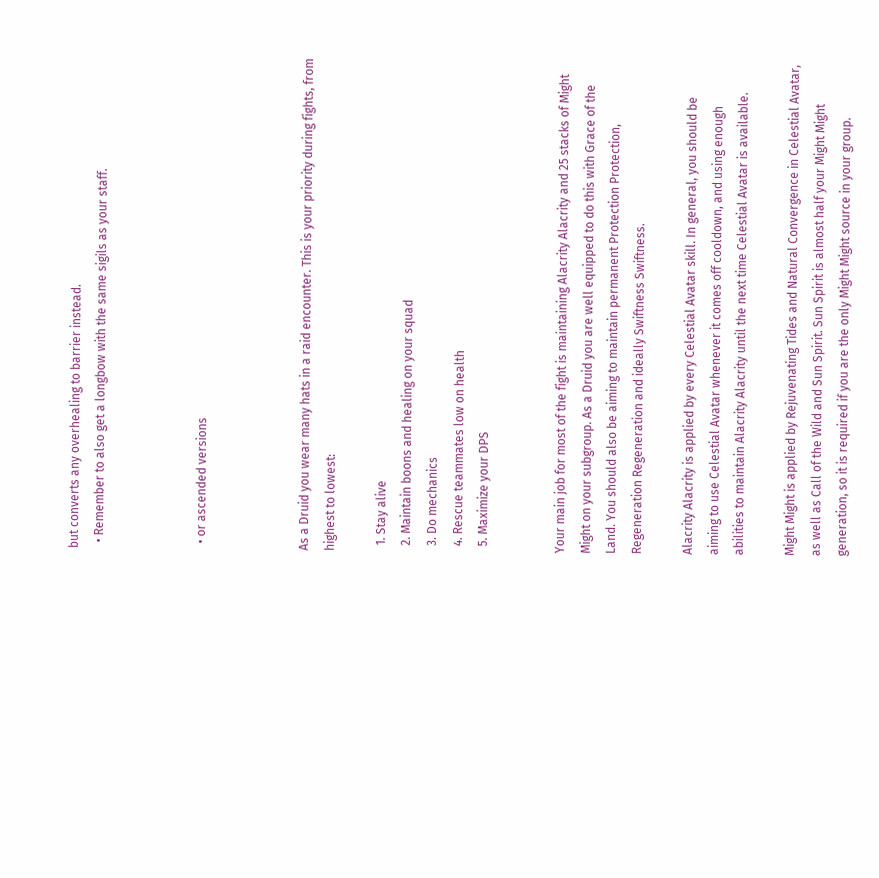but converts any overhealing to barrier instead.
  • Remember to also get a longbow with the same sigils as your staff.



  • or ascended versions



As a Druid you wear many hats in a raid encounter. This is your priority during fights, from highest to lowest:

  1. Stay alive
  2. Maintain boons and healing on your squad
  3. Do mechanics
  4. Rescue teammates low on health
  5. Maximize your DPS


Your main job for most of the fight is maintaining Alacrity Alacrity and 25 stacks of Might Might on your subgroup. As a Druid you are well equipped to do this with Grace of the Land. You should also be aiming to maintain permanent Protection Protection, Regeneration Regeneration and ideally Swiftness Swiftness.

Alacrity Alacrity is applied by every Celestial Avatar skill. In general, you should be aiming to use Celestial Avatar whenever it comes off cooldown, and using enough abilities to maintain Alacrity Alacrity until the next time Celestial Avatar is available.

Might Might is applied by Rejuvenating Tides and Natural Convergence in Celestial Avatar, as well as Call of the Wild and Sun Spirit. Sun Spirit is almost half your Might Might generation, so it is required if you are the only Might Might source in your group.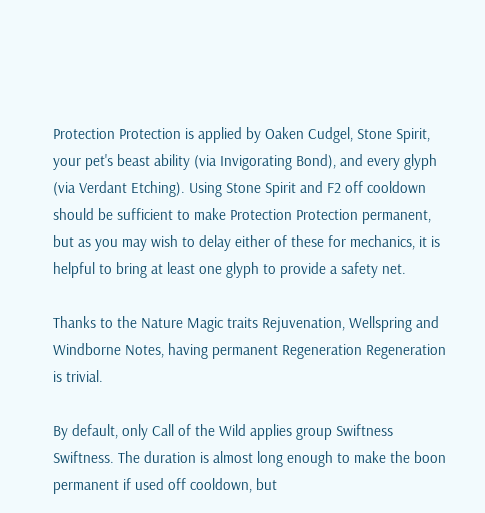Protection Protection is applied by Oaken Cudgel, Stone Spirit, your pet's beast ability (via Invigorating Bond), and every glyph (via Verdant Etching). Using Stone Spirit and F2 off cooldown should be sufficient to make Protection Protection permanent, but as you may wish to delay either of these for mechanics, it is helpful to bring at least one glyph to provide a safety net.

Thanks to the Nature Magic traits Rejuvenation, Wellspring and Windborne Notes, having permanent Regeneration Regeneration is trivial.

By default, only Call of the Wild applies group Swiftness Swiftness. The duration is almost long enough to make the boon permanent if used off cooldown, but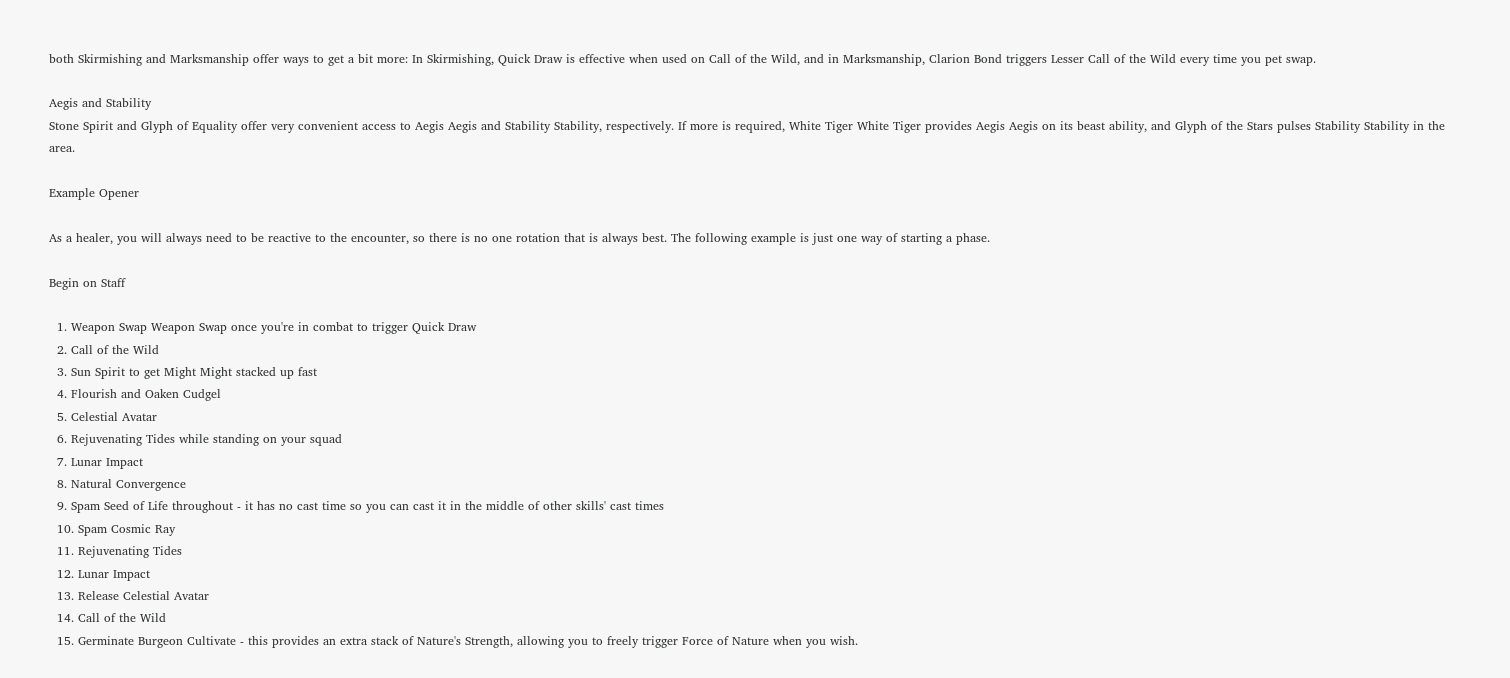both Skirmishing and Marksmanship offer ways to get a bit more: In Skirmishing, Quick Draw is effective when used on Call of the Wild, and in Marksmanship, Clarion Bond triggers Lesser Call of the Wild every time you pet swap.

Aegis and Stability
Stone Spirit and Glyph of Equality offer very convenient access to Aegis Aegis and Stability Stability, respectively. If more is required, White Tiger White Tiger provides Aegis Aegis on its beast ability, and Glyph of the Stars pulses Stability Stability in the area.

Example Opener

As a healer, you will always need to be reactive to the encounter, so there is no one rotation that is always best. The following example is just one way of starting a phase.

Begin on Staff

  1. Weapon Swap Weapon Swap once you're in combat to trigger Quick Draw
  2. Call of the Wild
  3. Sun Spirit to get Might Might stacked up fast
  4. Flourish and Oaken Cudgel
  5. Celestial Avatar
  6. Rejuvenating Tides while standing on your squad
  7. Lunar Impact
  8. Natural Convergence
  9. Spam Seed of Life throughout - it has no cast time so you can cast it in the middle of other skills' cast times
  10. Spam Cosmic Ray
  11. Rejuvenating Tides
  12. Lunar Impact
  13. Release Celestial Avatar
  14. Call of the Wild
  15. Germinate Burgeon Cultivate - this provides an extra stack of Nature's Strength, allowing you to freely trigger Force of Nature when you wish.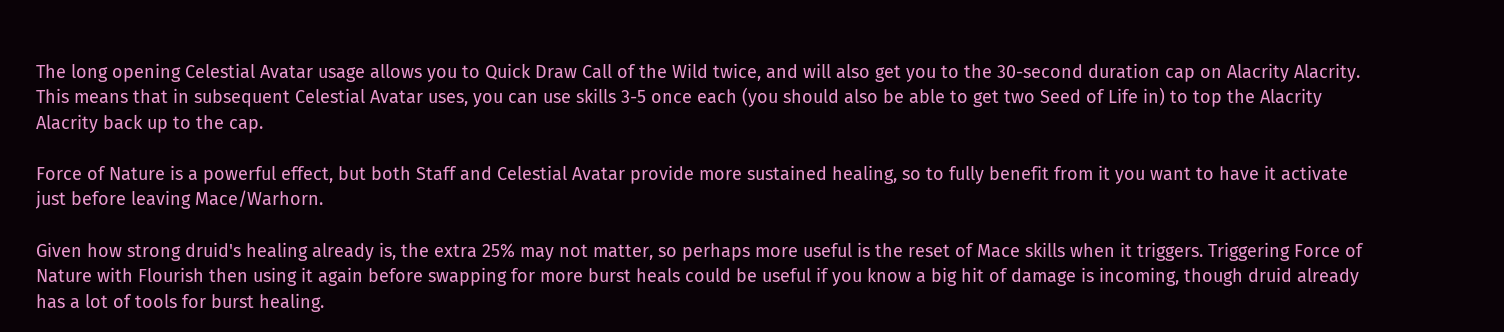The long opening Celestial Avatar usage allows you to Quick Draw Call of the Wild twice, and will also get you to the 30-second duration cap on Alacrity Alacrity. This means that in subsequent Celestial Avatar uses, you can use skills 3-5 once each (you should also be able to get two Seed of Life in) to top the Alacrity Alacrity back up to the cap.

Force of Nature is a powerful effect, but both Staff and Celestial Avatar provide more sustained healing, so to fully benefit from it you want to have it activate just before leaving Mace/Warhorn.

Given how strong druid's healing already is, the extra 25% may not matter, so perhaps more useful is the reset of Mace skills when it triggers. Triggering Force of Nature with Flourish then using it again before swapping for more burst heals could be useful if you know a big hit of damage is incoming, though druid already has a lot of tools for burst healing.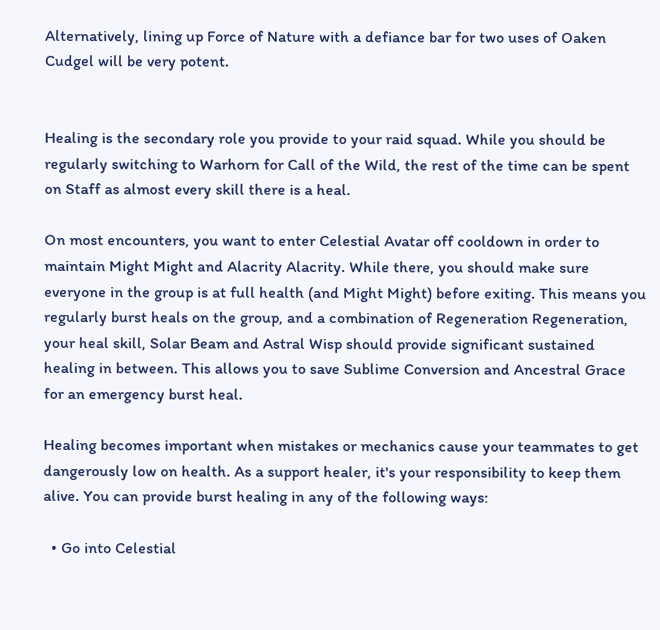Alternatively, lining up Force of Nature with a defiance bar for two uses of Oaken Cudgel will be very potent.


Healing is the secondary role you provide to your raid squad. While you should be regularly switching to Warhorn for Call of the Wild, the rest of the time can be spent on Staff as almost every skill there is a heal.

On most encounters, you want to enter Celestial Avatar off cooldown in order to maintain Might Might and Alacrity Alacrity. While there, you should make sure everyone in the group is at full health (and Might Might) before exiting. This means you regularly burst heals on the group, and a combination of Regeneration Regeneration, your heal skill, Solar Beam and Astral Wisp should provide significant sustained healing in between. This allows you to save Sublime Conversion and Ancestral Grace for an emergency burst heal.

Healing becomes important when mistakes or mechanics cause your teammates to get dangerously low on health. As a support healer, it's your responsibility to keep them alive. You can provide burst healing in any of the following ways:

  • Go into Celestial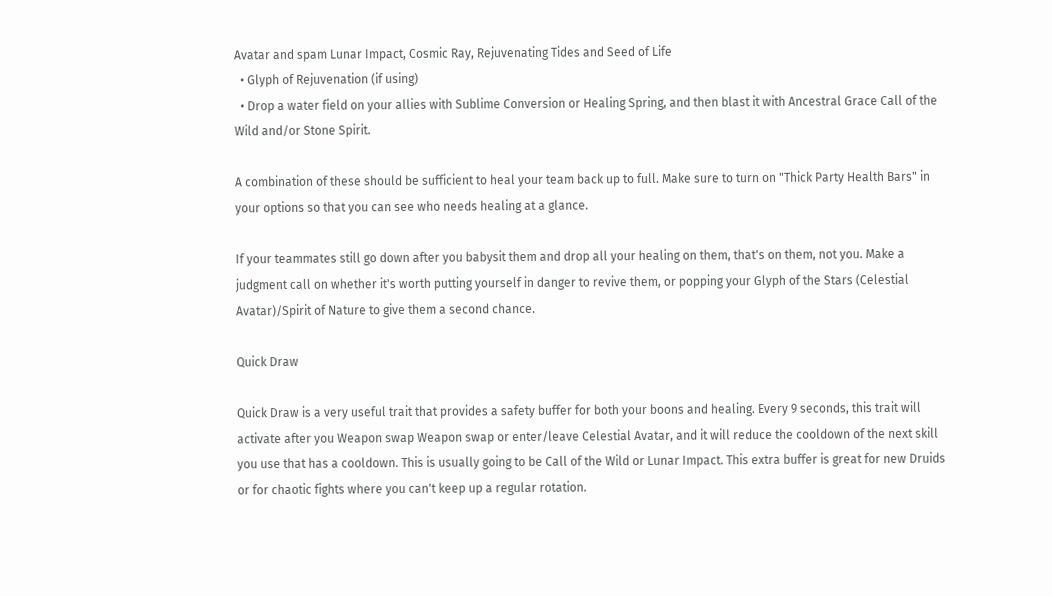Avatar and spam Lunar Impact, Cosmic Ray, Rejuvenating Tides and Seed of Life
  • Glyph of Rejuvenation (if using)
  • Drop a water field on your allies with Sublime Conversion or Healing Spring, and then blast it with Ancestral Grace Call of the Wild and/or Stone Spirit.

A combination of these should be sufficient to heal your team back up to full. Make sure to turn on "Thick Party Health Bars" in your options so that you can see who needs healing at a glance.

If your teammates still go down after you babysit them and drop all your healing on them, that's on them, not you. Make a judgment call on whether it's worth putting yourself in danger to revive them, or popping your Glyph of the Stars (Celestial Avatar)/Spirit of Nature to give them a second chance.

Quick Draw

Quick Draw is a very useful trait that provides a safety buffer for both your boons and healing. Every 9 seconds, this trait will activate after you Weapon swap Weapon swap or enter/leave Celestial Avatar, and it will reduce the cooldown of the next skill you use that has a cooldown. This is usually going to be Call of the Wild or Lunar Impact. This extra buffer is great for new Druids or for chaotic fights where you can't keep up a regular rotation.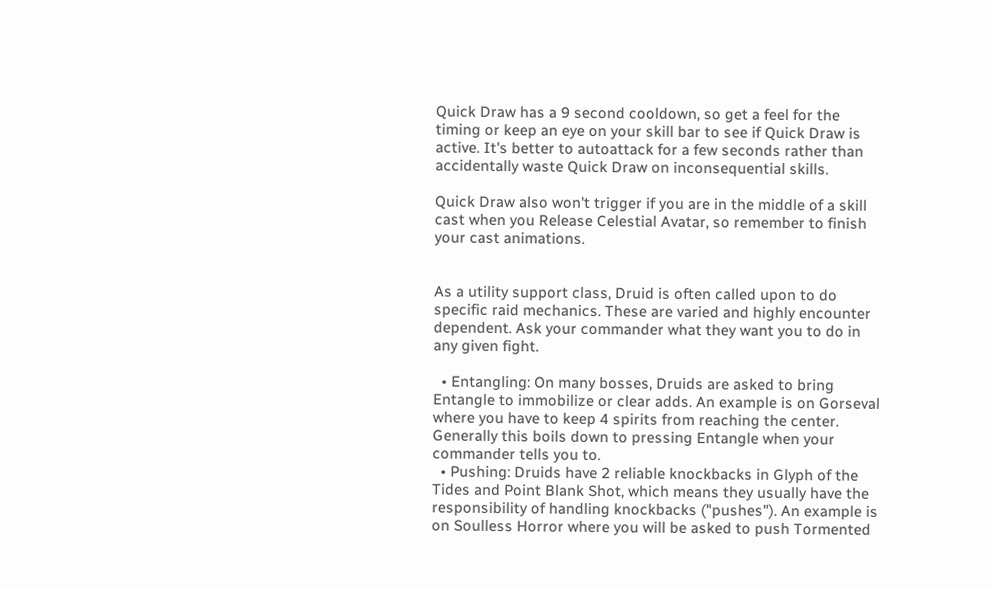Quick Draw has a 9 second cooldown, so get a feel for the timing or keep an eye on your skill bar to see if Quick Draw is active. It's better to autoattack for a few seconds rather than accidentally waste Quick Draw on inconsequential skills.

Quick Draw also won't trigger if you are in the middle of a skill cast when you Release Celestial Avatar, so remember to finish your cast animations.


As a utility support class, Druid is often called upon to do specific raid mechanics. These are varied and highly encounter dependent. Ask your commander what they want you to do in any given fight.

  • Entangling: On many bosses, Druids are asked to bring Entangle to immobilize or clear adds. An example is on Gorseval where you have to keep 4 spirits from reaching the center. Generally this boils down to pressing Entangle when your commander tells you to.
  • Pushing: Druids have 2 reliable knockbacks in Glyph of the Tides and Point Blank Shot, which means they usually have the responsibility of handling knockbacks ("pushes"). An example is on Soulless Horror where you will be asked to push Tormented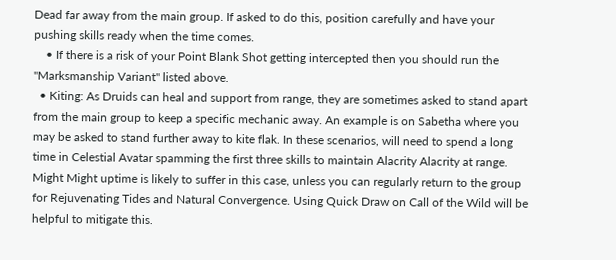Dead far away from the main group. If asked to do this, position carefully and have your pushing skills ready when the time comes.
    • If there is a risk of your Point Blank Shot getting intercepted then you should run the "Marksmanship Variant" listed above.
  • Kiting: As Druids can heal and support from range, they are sometimes asked to stand apart from the main group to keep a specific mechanic away. An example is on Sabetha where you may be asked to stand further away to kite flak. In these scenarios, will need to spend a long time in Celestial Avatar spamming the first three skills to maintain Alacrity Alacrity at range. Might Might uptime is likely to suffer in this case, unless you can regularly return to the group for Rejuvenating Tides and Natural Convergence. Using Quick Draw on Call of the Wild will be helpful to mitigate this.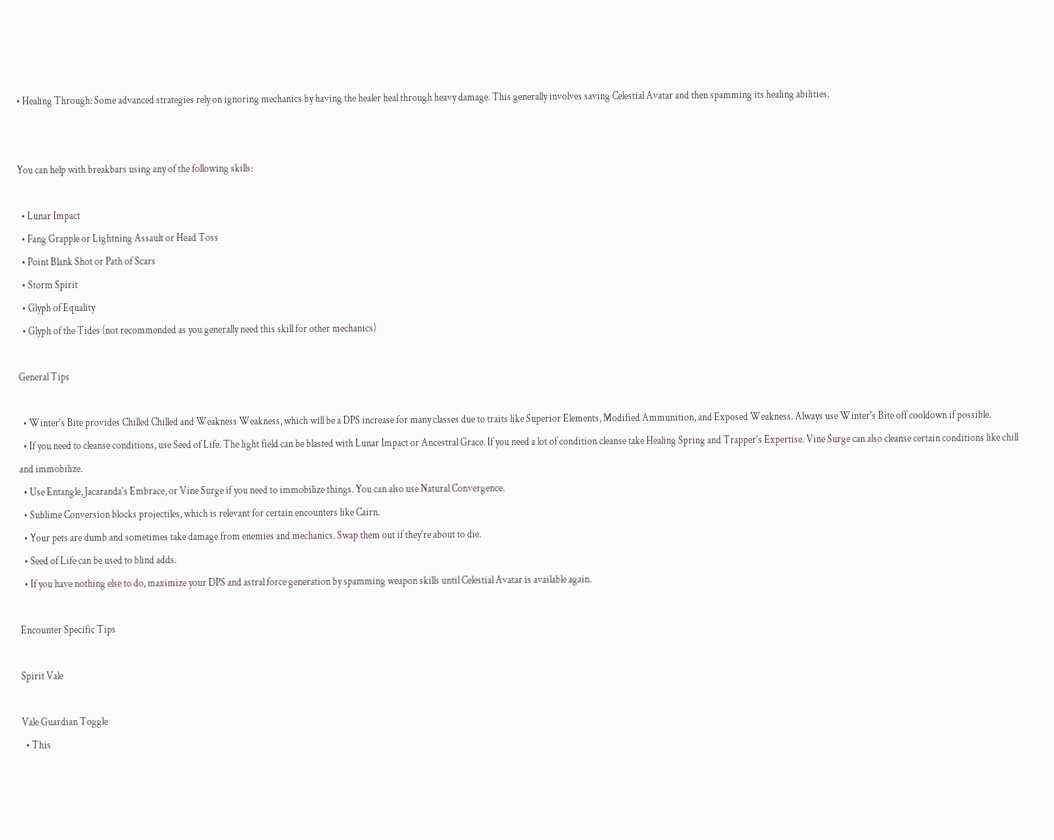• Healing Through: Some advanced strategies rely on ignoring mechanics by having the healer heal through heavy damage. This generally involves saving Celestial Avatar and then spamming its healing abilities.


You can help with breakbars using any of the following skills:

  • Lunar Impact
  • Fang Grapple or Lightning Assault or Head Toss
  • Point Blank Shot or Path of Scars
  • Storm Spirit
  • Glyph of Equality
  • Glyph of the Tides (not recommended as you generally need this skill for other mechanics)

General Tips

  • Winter's Bite provides Chilled Chilled and Weakness Weakness, which will be a DPS increase for many classes due to traits like Superior Elements, Modified Ammunition, and Exposed Weakness. Always use Winter's Bite off cooldown if possible.
  • If you need to cleanse conditions, use Seed of Life. The light field can be blasted with Lunar Impact or Ancestral Grace. If you need a lot of condition cleanse take Healing Spring and Trapper's Expertise. Vine Surge can also cleanse certain conditions like chill and immobilize.
  • Use Entangle, Jacaranda's Embrace, or Vine Surge if you need to immobilize things. You can also use Natural Convergence.
  • Sublime Conversion blocks projectiles, which is relevant for certain encounters like Cairn.
  • Your pets are dumb and sometimes take damage from enemies and mechanics. Swap them out if they're about to die.
  • Seed of Life can be used to blind adds.
  • If you have nothing else to do, maximize your DPS and astral force generation by spamming weapon skills until Celestial Avatar is available again.

Encounter Specific Tips

Spirit Vale

Vale Guardian Toggle
  • This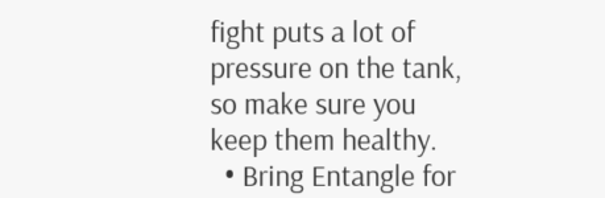fight puts a lot of pressure on the tank, so make sure you keep them healthy.
  • Bring Entangle for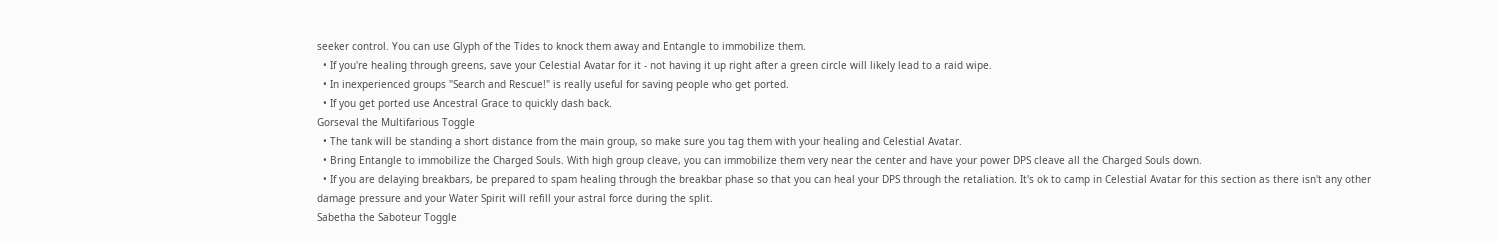seeker control. You can use Glyph of the Tides to knock them away and Entangle to immobilize them.
  • If you're healing through greens, save your Celestial Avatar for it - not having it up right after a green circle will likely lead to a raid wipe.
  • In inexperienced groups "Search and Rescue!" is really useful for saving people who get ported.
  • If you get ported use Ancestral Grace to quickly dash back.
Gorseval the Multifarious Toggle
  • The tank will be standing a short distance from the main group, so make sure you tag them with your healing and Celestial Avatar.
  • Bring Entangle to immobilize the Charged Souls. With high group cleave, you can immobilize them very near the center and have your power DPS cleave all the Charged Souls down.
  • If you are delaying breakbars, be prepared to spam healing through the breakbar phase so that you can heal your DPS through the retaliation. It's ok to camp in Celestial Avatar for this section as there isn't any other damage pressure and your Water Spirit will refill your astral force during the split.
Sabetha the Saboteur Toggle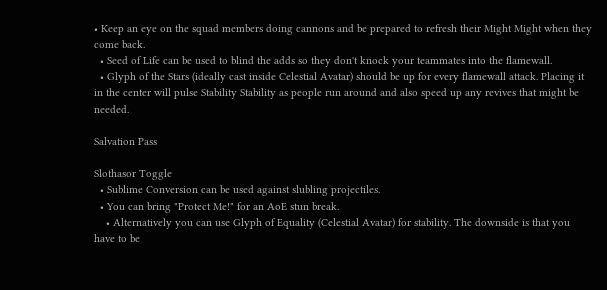• Keep an eye on the squad members doing cannons and be prepared to refresh their Might Might when they come back.
  • Seed of Life can be used to blind the adds so they don't knock your teammates into the flamewall.
  • Glyph of the Stars (ideally cast inside Celestial Avatar) should be up for every flamewall attack. Placing it in the center will pulse Stability Stability as people run around and also speed up any revives that might be needed.

Salvation Pass

Slothasor Toggle
  • Sublime Conversion can be used against slubling projectiles.
  • You can bring "Protect Me!" for an AoE stun break.
    • Alternatively you can use Glyph of Equality (Celestial Avatar) for stability. The downside is that you have to be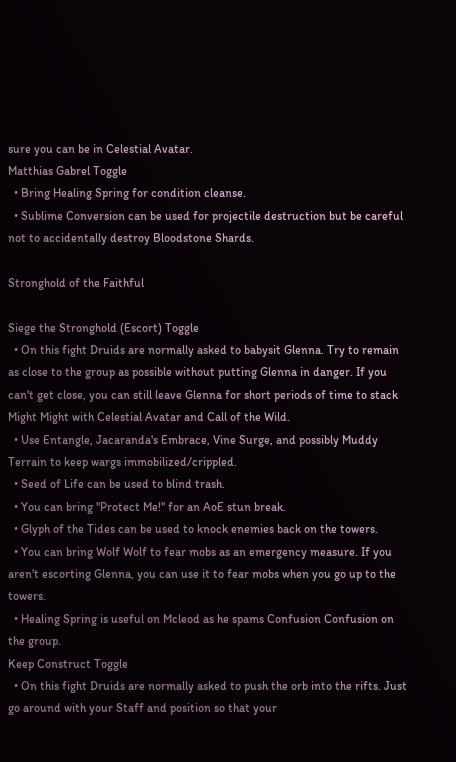sure you can be in Celestial Avatar.
Matthias Gabrel Toggle
  • Bring Healing Spring for condition cleanse.
  • Sublime Conversion can be used for projectile destruction but be careful not to accidentally destroy Bloodstone Shards.

Stronghold of the Faithful

Siege the Stronghold (Escort) Toggle
  • On this fight Druids are normally asked to babysit Glenna. Try to remain as close to the group as possible without putting Glenna in danger. If you can't get close, you can still leave Glenna for short periods of time to stack Might Might with Celestial Avatar and Call of the Wild.
  • Use Entangle, Jacaranda's Embrace, Vine Surge, and possibly Muddy Terrain to keep wargs immobilized/crippled.
  • Seed of Life can be used to blind trash.
  • You can bring "Protect Me!" for an AoE stun break.
  • Glyph of the Tides can be used to knock enemies back on the towers.
  • You can bring Wolf Wolf to fear mobs as an emergency measure. If you aren't escorting Glenna, you can use it to fear mobs when you go up to the towers.
  • Healing Spring is useful on Mcleod as he spams Confusion Confusion on the group.
Keep Construct Toggle
  • On this fight Druids are normally asked to push the orb into the rifts. Just go around with your Staff and position so that your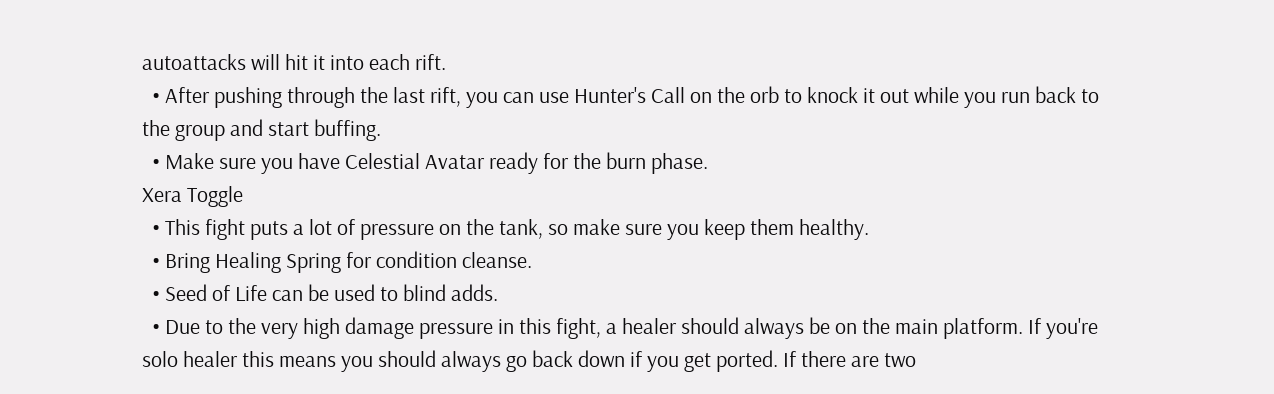autoattacks will hit it into each rift.
  • After pushing through the last rift, you can use Hunter's Call on the orb to knock it out while you run back to the group and start buffing.
  • Make sure you have Celestial Avatar ready for the burn phase.
Xera Toggle
  • This fight puts a lot of pressure on the tank, so make sure you keep them healthy.
  • Bring Healing Spring for condition cleanse.
  • Seed of Life can be used to blind adds.
  • Due to the very high damage pressure in this fight, a healer should always be on the main platform. If you're solo healer this means you should always go back down if you get ported. If there are two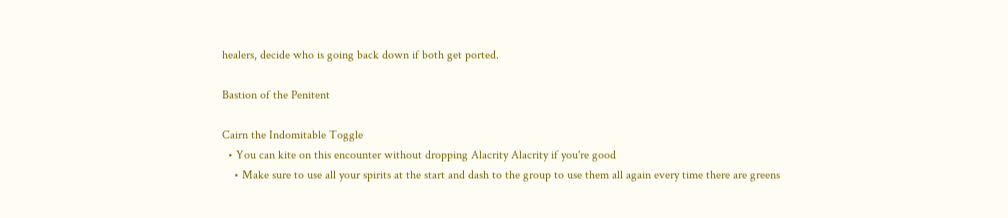healers, decide who is going back down if both get ported.

Bastion of the Penitent

Cairn the Indomitable Toggle
  • You can kite on this encounter without dropping Alacrity Alacrity if you're good
    • Make sure to use all your spirits at the start and dash to the group to use them all again every time there are greens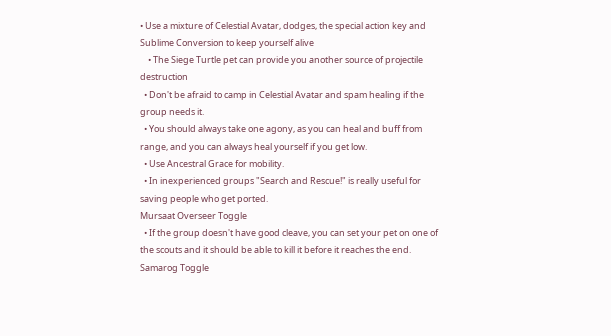• Use a mixture of Celestial Avatar, dodges, the special action key and Sublime Conversion to keep yourself alive
    • The Siege Turtle pet can provide you another source of projectile destruction
  • Don't be afraid to camp in Celestial Avatar and spam healing if the group needs it.
  • You should always take one agony, as you can heal and buff from range, and you can always heal yourself if you get low.
  • Use Ancestral Grace for mobility.
  • In inexperienced groups "Search and Rescue!" is really useful for saving people who get ported.
Mursaat Overseer Toggle
  • If the group doesn't have good cleave, you can set your pet on one of the scouts and it should be able to kill it before it reaches the end.
Samarog Toggle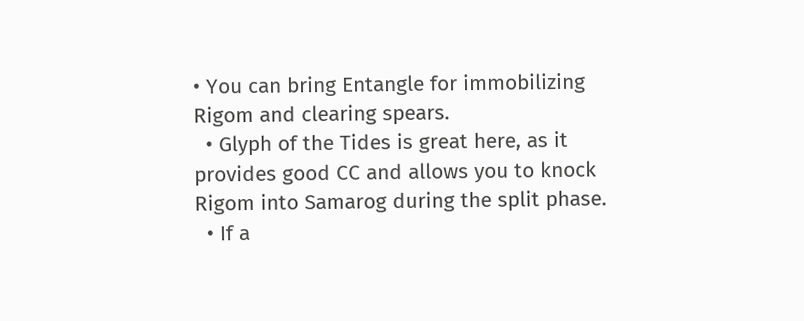• You can bring Entangle for immobilizing Rigom and clearing spears.
  • Glyph of the Tides is great here, as it provides good CC and allows you to knock Rigom into Samarog during the split phase.
  • If a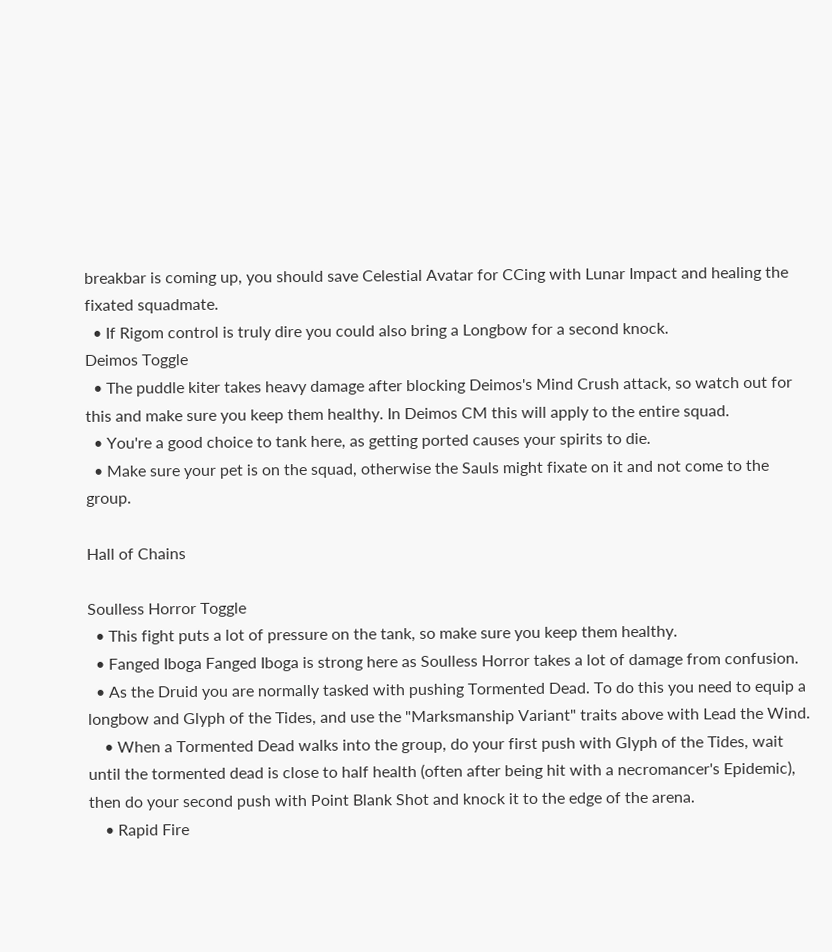breakbar is coming up, you should save Celestial Avatar for CCing with Lunar Impact and healing the fixated squadmate.
  • If Rigom control is truly dire you could also bring a Longbow for a second knock.
Deimos Toggle
  • The puddle kiter takes heavy damage after blocking Deimos's Mind Crush attack, so watch out for this and make sure you keep them healthy. In Deimos CM this will apply to the entire squad.
  • You're a good choice to tank here, as getting ported causes your spirits to die.
  • Make sure your pet is on the squad, otherwise the Sauls might fixate on it and not come to the group.

Hall of Chains

Soulless Horror Toggle
  • This fight puts a lot of pressure on the tank, so make sure you keep them healthy.
  • Fanged Iboga Fanged Iboga is strong here as Soulless Horror takes a lot of damage from confusion.
  • As the Druid you are normally tasked with pushing Tormented Dead. To do this you need to equip a longbow and Glyph of the Tides, and use the "Marksmanship Variant" traits above with Lead the Wind.
    • When a Tormented Dead walks into the group, do your first push with Glyph of the Tides, wait until the tormented dead is close to half health (often after being hit with a necromancer's Epidemic), then do your second push with Point Blank Shot and knock it to the edge of the arena.
    • Rapid Fire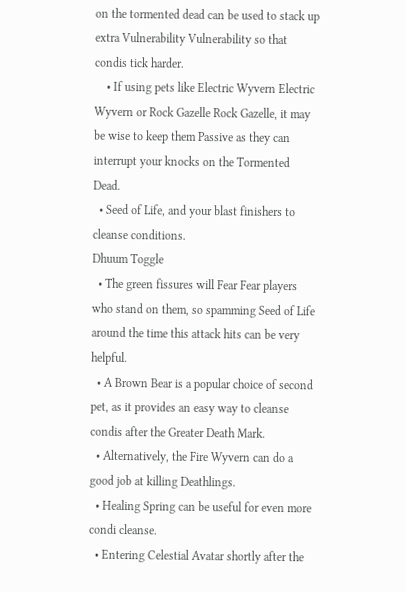on the tormented dead can be used to stack up extra Vulnerability Vulnerability so that condis tick harder.
    • If using pets like Electric Wyvern Electric Wyvern or Rock Gazelle Rock Gazelle, it may be wise to keep them Passive as they can interrupt your knocks on the Tormented Dead.
  • Seed of Life, and your blast finishers to cleanse conditions.
Dhuum Toggle
  • The green fissures will Fear Fear players who stand on them, so spamming Seed of Life around the time this attack hits can be very helpful.
  • A Brown Bear is a popular choice of second pet, as it provides an easy way to cleanse condis after the Greater Death Mark.
  • Alternatively, the Fire Wyvern can do a good job at killing Deathlings.
  • Healing Spring can be useful for even more condi cleanse.
  • Entering Celestial Avatar shortly after the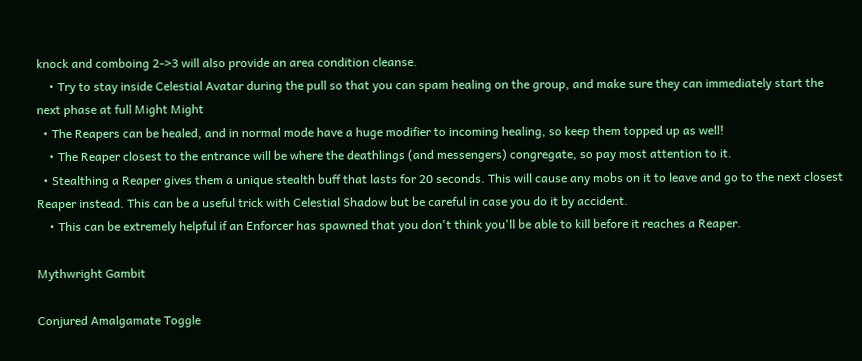knock and comboing 2->3 will also provide an area condition cleanse.
    • Try to stay inside Celestial Avatar during the pull so that you can spam healing on the group, and make sure they can immediately start the next phase at full Might Might
  • The Reapers can be healed, and in normal mode have a huge modifier to incoming healing, so keep them topped up as well!
    • The Reaper closest to the entrance will be where the deathlings (and messengers) congregate, so pay most attention to it.
  • Stealthing a Reaper gives them a unique stealth buff that lasts for 20 seconds. This will cause any mobs on it to leave and go to the next closest Reaper instead. This can be a useful trick with Celestial Shadow but be careful in case you do it by accident.
    • This can be extremely helpful if an Enforcer has spawned that you don't think you'll be able to kill before it reaches a Reaper.

Mythwright Gambit

Conjured Amalgamate Toggle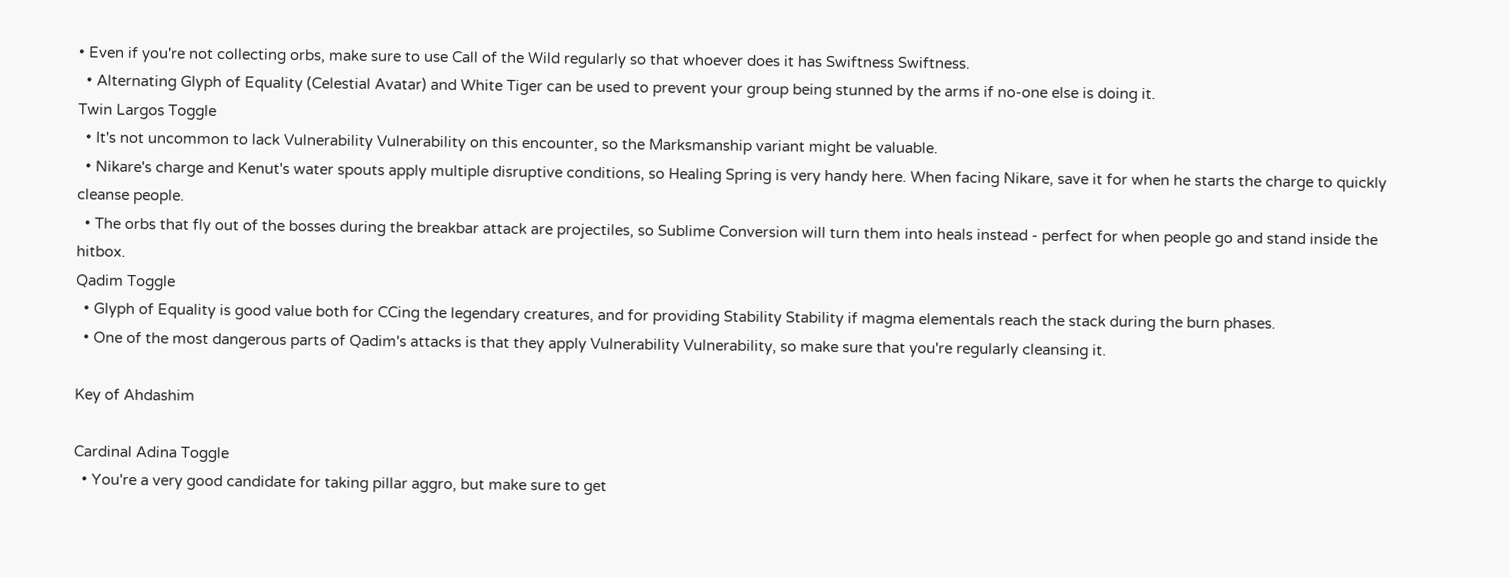• Even if you're not collecting orbs, make sure to use Call of the Wild regularly so that whoever does it has Swiftness Swiftness.
  • Alternating Glyph of Equality (Celestial Avatar) and White Tiger can be used to prevent your group being stunned by the arms if no-one else is doing it.
Twin Largos Toggle
  • It's not uncommon to lack Vulnerability Vulnerability on this encounter, so the Marksmanship variant might be valuable.
  • Nikare's charge and Kenut's water spouts apply multiple disruptive conditions, so Healing Spring is very handy here. When facing Nikare, save it for when he starts the charge to quickly cleanse people.
  • The orbs that fly out of the bosses during the breakbar attack are projectiles, so Sublime Conversion will turn them into heals instead - perfect for when people go and stand inside the hitbox.
Qadim Toggle
  • Glyph of Equality is good value both for CCing the legendary creatures, and for providing Stability Stability if magma elementals reach the stack during the burn phases.
  • One of the most dangerous parts of Qadim's attacks is that they apply Vulnerability Vulnerability, so make sure that you're regularly cleansing it.

Key of Ahdashim

Cardinal Adina Toggle
  • You're a very good candidate for taking pillar aggro, but make sure to get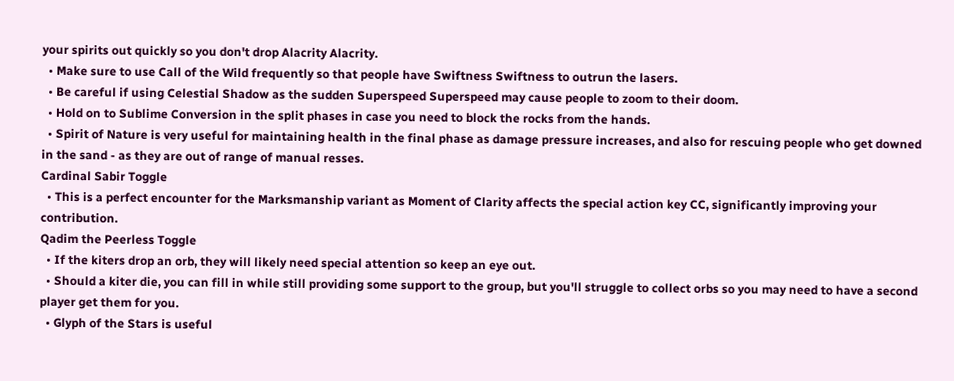your spirits out quickly so you don't drop Alacrity Alacrity.
  • Make sure to use Call of the Wild frequently so that people have Swiftness Swiftness to outrun the lasers.
  • Be careful if using Celestial Shadow as the sudden Superspeed Superspeed may cause people to zoom to their doom.
  • Hold on to Sublime Conversion in the split phases in case you need to block the rocks from the hands.
  • Spirit of Nature is very useful for maintaining health in the final phase as damage pressure increases, and also for rescuing people who get downed in the sand - as they are out of range of manual resses.
Cardinal Sabir Toggle
  • This is a perfect encounter for the Marksmanship variant as Moment of Clarity affects the special action key CC, significantly improving your contribution.
Qadim the Peerless Toggle
  • If the kiters drop an orb, they will likely need special attention so keep an eye out.
  • Should a kiter die, you can fill in while still providing some support to the group, but you'll struggle to collect orbs so you may need to have a second player get them for you.
  • Glyph of the Stars is useful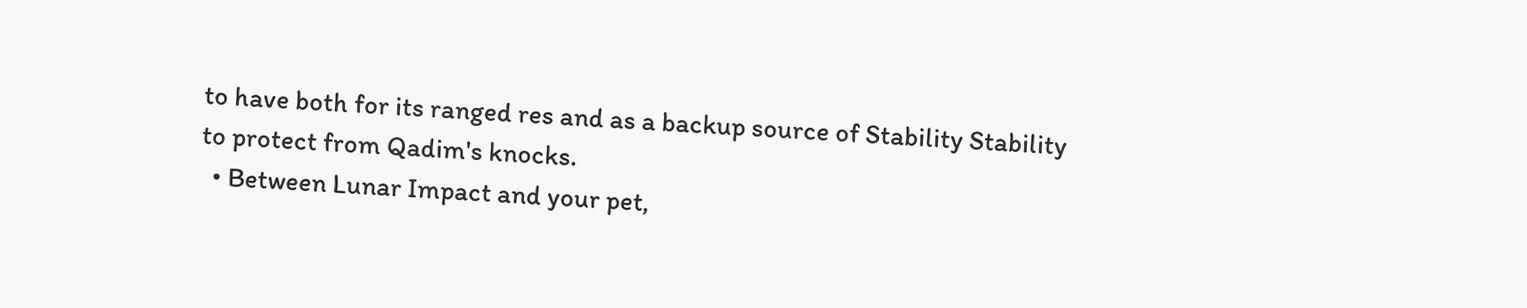to have both for its ranged res and as a backup source of Stability Stability to protect from Qadim's knocks.
  • Between Lunar Impact and your pet,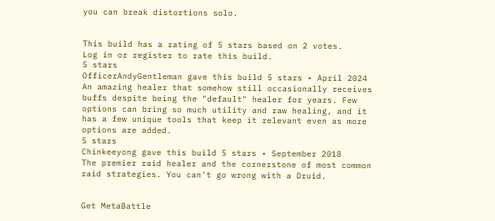you can break distortions solo.


This build has a rating of 5 stars based on 2 votes.
Log in or register to rate this build.
5 stars
OfficerAndyGentleman gave this build 5 stars • April 2024
An amazing healer that somehow still occasionally receives buffs despite being the "default" healer for years. Few options can bring so much utility and raw healing, and it has a few unique tools that keep it relevant even as more options are added.
5 stars
Chinkeeyong gave this build 5 stars • September 2018
The premier raid healer and the cornerstone of most common raid strategies. You can't go wrong with a Druid.


Get MetaBattle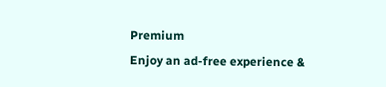Premium
Enjoy an ad-free experience &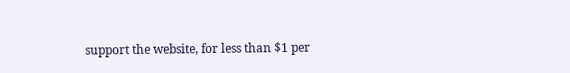support the website, for less than $1 per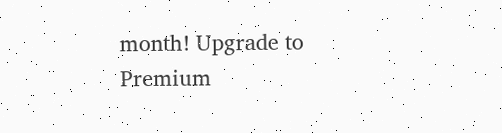month! Upgrade to Premium